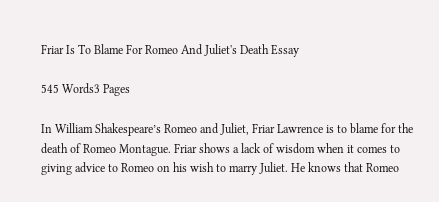Friar Is To Blame For Romeo And Juliet's Death Essay

545 Words3 Pages

In William Shakespeare’s Romeo and Juliet, Friar Lawrence is to blame for the death of Romeo Montague. Friar shows a lack of wisdom when it comes to giving advice to Romeo on his wish to marry Juliet. He knows that Romeo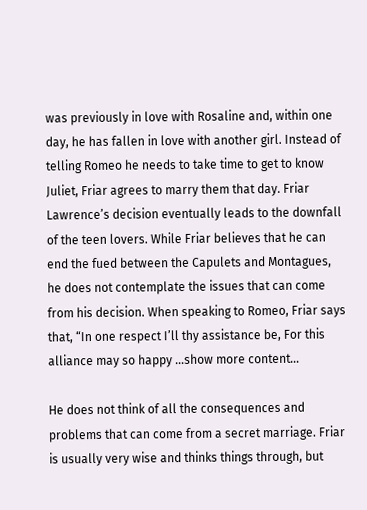was previously in love with Rosaline and, within one day, he has fallen in love with another girl. Instead of telling Romeo he needs to take time to get to know Juliet, Friar agrees to marry them that day. Friar Lawrence’s decision eventually leads to the downfall of the teen lovers. While Friar believes that he can end the fued between the Capulets and Montagues, he does not contemplate the issues that can come from his decision. When speaking to Romeo, Friar says that, “In one respect I’ll thy assistance be, For this alliance may so happy …show more content…

He does not think of all the consequences and problems that can come from a secret marriage. Friar is usually very wise and thinks things through, but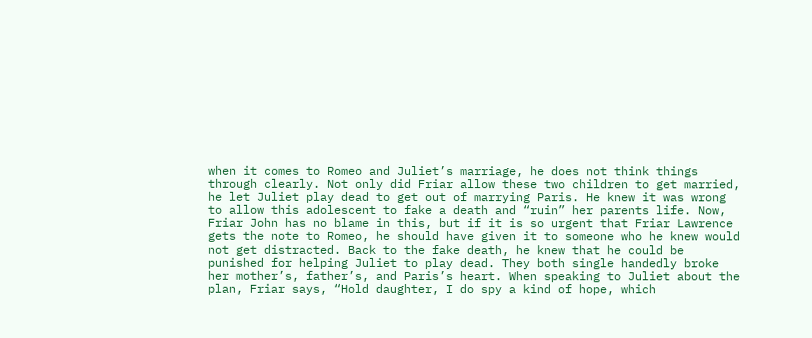when it comes to Romeo and Juliet’s marriage, he does not think things through clearly. Not only did Friar allow these two children to get married, he let Juliet play dead to get out of marrying Paris. He knew it was wrong to allow this adolescent to fake a death and “ruin” her parents life. Now, Friar John has no blame in this, but if it is so urgent that Friar Lawrence gets the note to Romeo, he should have given it to someone who he knew would not get distracted. Back to the fake death, he knew that he could be punished for helping Juliet to play dead. They both single handedly broke her mother’s, father’s, and Paris’s heart. When speaking to Juliet about the plan, Friar says, “Hold daughter, I do spy a kind of hope, which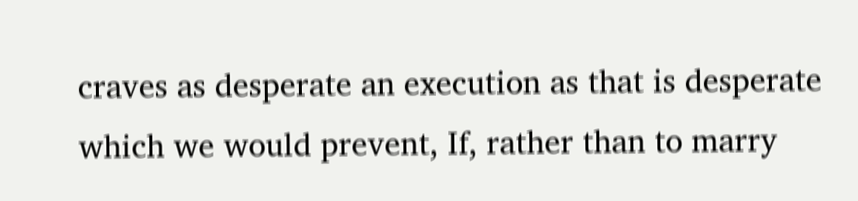craves as desperate an execution as that is desperate which we would prevent, If, rather than to marry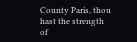County Paris, thou hast the strength of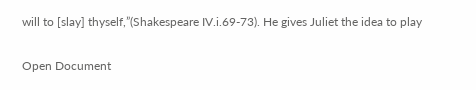will to [slay] thyself,”(Shakespeare IV.i.69-73). He gives Juliet the idea to play

Open Document